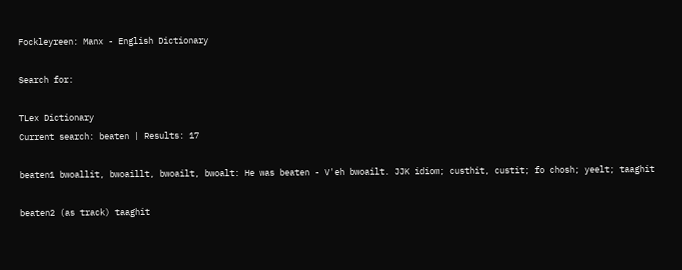Fockleyreen: Manx - English Dictionary

Search for:

TLex Dictionary
Current search: beaten | Results: 17

beaten1 bwoallit, bwoaillt, bwoailt, bwoalt: He was beaten - V'eh bwoailt. JJK idiom; custhit, custit; fo chosh; yeelt; taaghit

beaten2 (as track) taaghit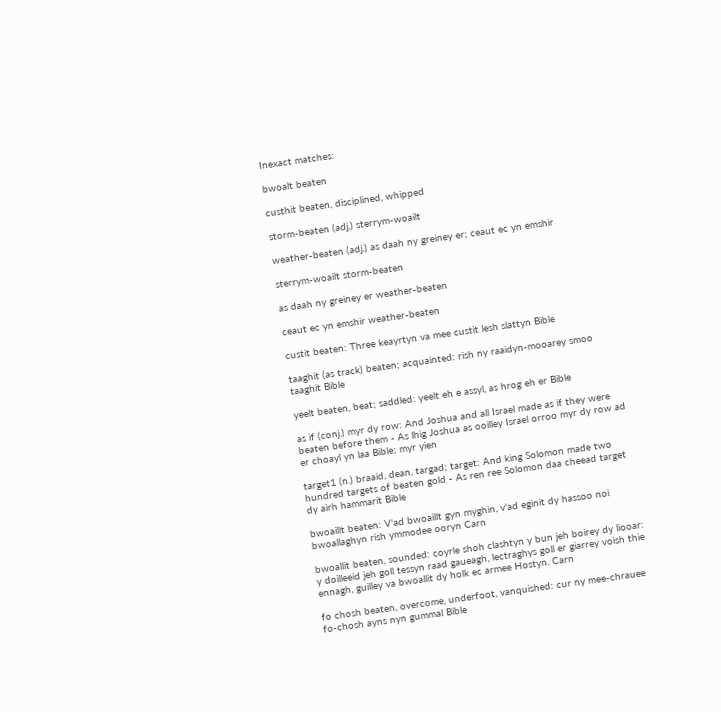Inexact matches:

bwoalt beaten

custhit beaten, disciplined, whipped

storm-beaten (adj.) sterrym-woailt

weather-beaten (adj.) as daah ny greiney er; ceaut ec yn emshir

sterrym-woailt storm-beaten

as daah ny greiney er weather-beaten

ceaut ec yn emshir weather-beaten

custit beaten: Three keayrtyn va mee custit lesh slattyn Bible

taaghit (as track) beaten; acquainted: rish ny raaidyn-mooarey smoo taaghit Bible

yeelt beaten, beat; saddled: yeelt eh e assyl, as hrog eh er Bible

as if (conj.) myr dy row: And Joshua and all Israel made as if they were beaten before them - As lhig Joshua as ooilley Israel orroo myr dy row ad er choayl yn laa Bible; myr yien

target1 (n.) braaid, dean, targad; target: And king Solomon made two hundred targets of beaten gold - As ren ree Solomon daa cheead target dy airh hammarit Bible

bwoaillt beaten: V'ad bwoaillt gyn myghin, v'ad eginit dy hassoo noi bwoallaghyn rish ymmodee ooryn Carn

bwoallit beaten, sounded: coyrle shoh clashtyn y bun jeh boirey dy liooar: y doilleeid jeh goll tessyn raad gaueagh, lectraghys goll er giarrey voish thie ennagh, guilley va bwoallit dy holk ec armee Hostyn. Carn

fo chosh beaten, overcome, underfoot, vanquished: cur ny mee-chrauee fo-chosh ayns nyn gummal Bible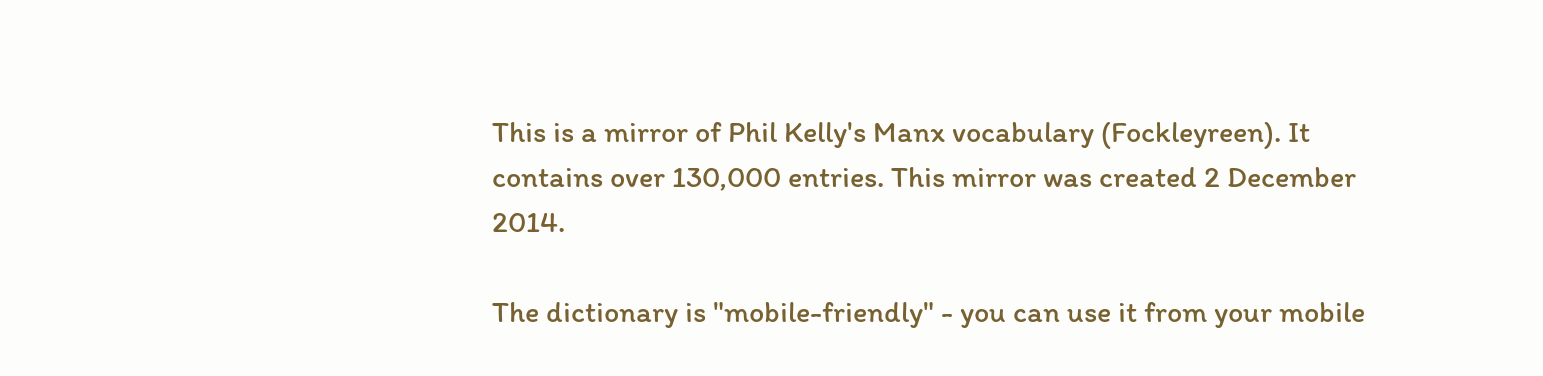This is a mirror of Phil Kelly's Manx vocabulary (Fockleyreen). It contains over 130,000 entries. This mirror was created 2 December 2014.

The dictionary is "mobile-friendly" - you can use it from your mobile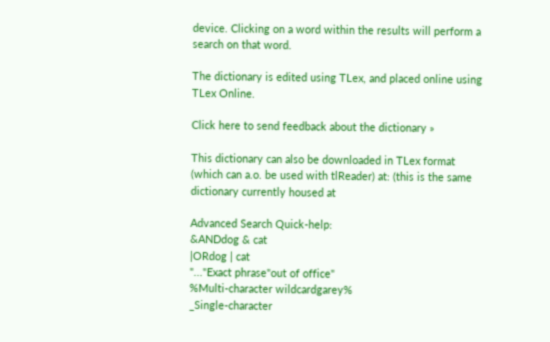device. Clicking on a word within the results will perform a search on that word.

The dictionary is edited using TLex, and placed online using TLex Online.

Click here to send feedback about the dictionary »

This dictionary can also be downloaded in TLex format (which can a.o. be used with tlReader) at: (this is the same dictionary currently housed at

Advanced Search Quick-help:
&ANDdog & cat
|ORdog | cat
"..."Exact phrase"out of office"
%Multi-character wildcardgarey%
_Single-character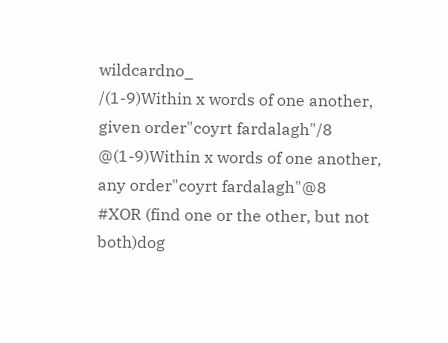wildcardno_
/(1-9)Within x words of one another, given order"coyrt fardalagh"/8
@(1-9)Within x words of one another, any order"coyrt fardalagh"@8
#XOR (find one or the other, but not both)dog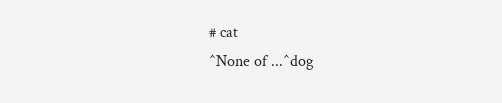# cat
^None of ...^dog